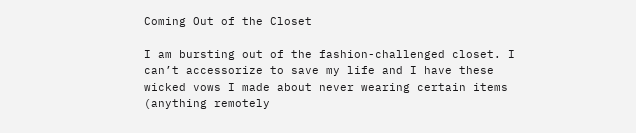Coming Out of the Closet

I am bursting out of the fashion-challenged closet. I can’t accessorize to save my life and I have these wicked vows I made about never wearing certain items (anything remotely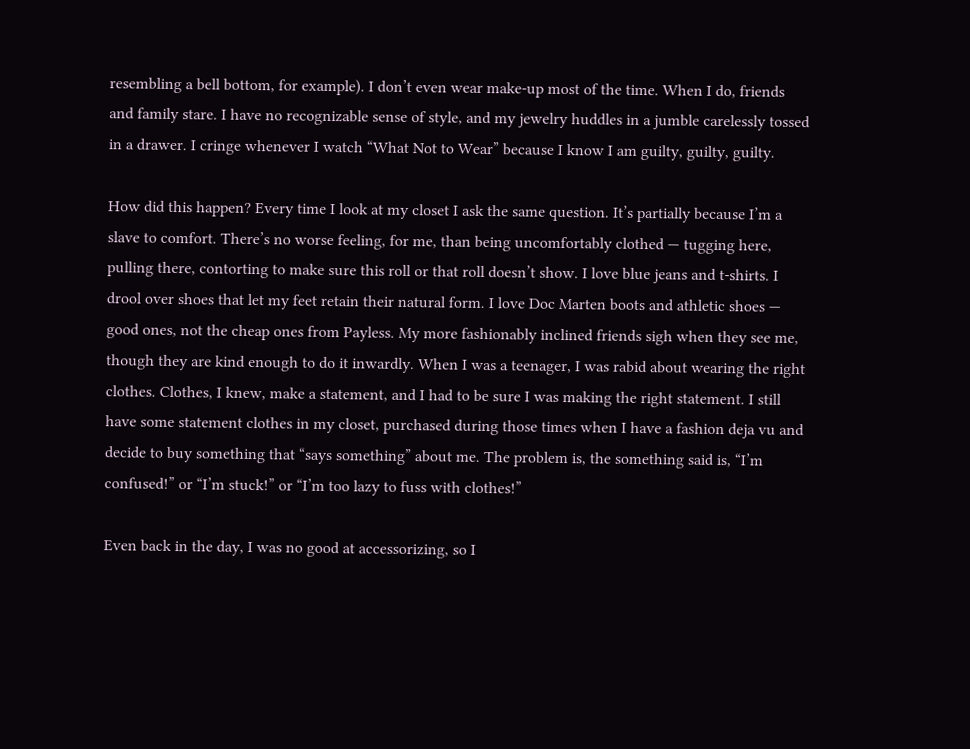resembling a bell bottom, for example). I don’t even wear make-up most of the time. When I do, friends and family stare. I have no recognizable sense of style, and my jewelry huddles in a jumble carelessly tossed in a drawer. I cringe whenever I watch “What Not to Wear” because I know I am guilty, guilty, guilty.

How did this happen? Every time I look at my closet I ask the same question. It’s partially because I’m a slave to comfort. There’s no worse feeling, for me, than being uncomfortably clothed — tugging here, pulling there, contorting to make sure this roll or that roll doesn’t show. I love blue jeans and t-shirts. I drool over shoes that let my feet retain their natural form. I love Doc Marten boots and athletic shoes — good ones, not the cheap ones from Payless. My more fashionably inclined friends sigh when they see me, though they are kind enough to do it inwardly. When I was a teenager, I was rabid about wearing the right clothes. Clothes, I knew, make a statement, and I had to be sure I was making the right statement. I still have some statement clothes in my closet, purchased during those times when I have a fashion deja vu and decide to buy something that “says something” about me. The problem is, the something said is, “I’m confused!” or “I’m stuck!” or “I’m too lazy to fuss with clothes!”

Even back in the day, I was no good at accessorizing, so I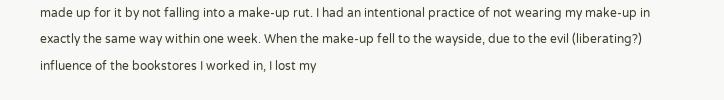made up for it by not falling into a make-up rut. I had an intentional practice of not wearing my make-up in exactly the same way within one week. When the make-up fell to the wayside, due to the evil (liberating?) influence of the bookstores I worked in, I lost my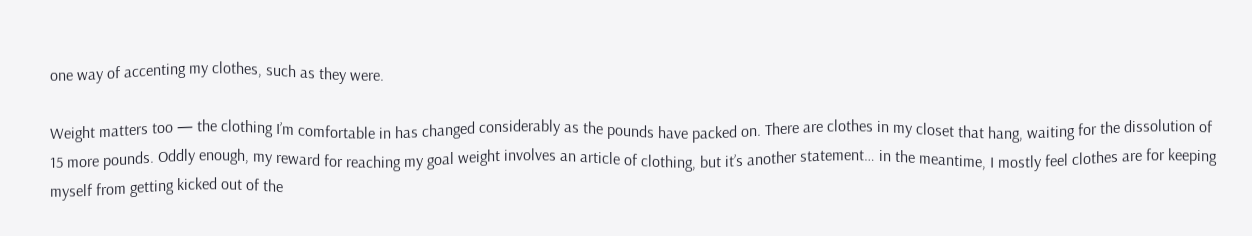one way of accenting my clothes, such as they were.

Weight matters too — the clothing I’m comfortable in has changed considerably as the pounds have packed on. There are clothes in my closet that hang, waiting for the dissolution of 15 more pounds. Oddly enough, my reward for reaching my goal weight involves an article of clothing, but it’s another statement… in the meantime, I mostly feel clothes are for keeping myself from getting kicked out of the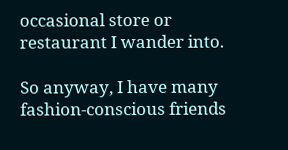occasional store or restaurant I wander into.

So anyway, I have many fashion-conscious friends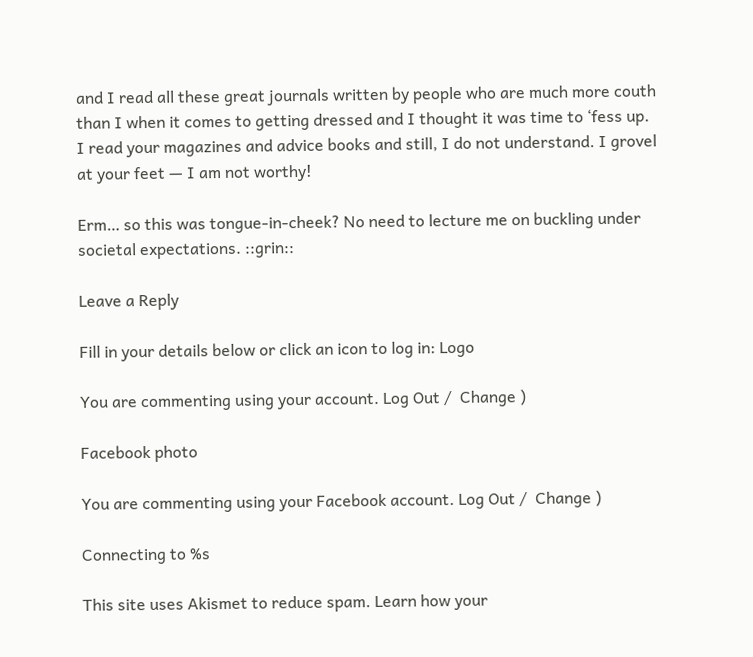and I read all these great journals written by people who are much more couth than I when it comes to getting dressed and I thought it was time to ‘fess up. I read your magazines and advice books and still, I do not understand. I grovel at your feet — I am not worthy!

Erm… so this was tongue-in-cheek? No need to lecture me on buckling under societal expectations. ::grin::

Leave a Reply

Fill in your details below or click an icon to log in: Logo

You are commenting using your account. Log Out /  Change )

Facebook photo

You are commenting using your Facebook account. Log Out /  Change )

Connecting to %s

This site uses Akismet to reduce spam. Learn how your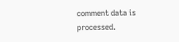comment data is processed.